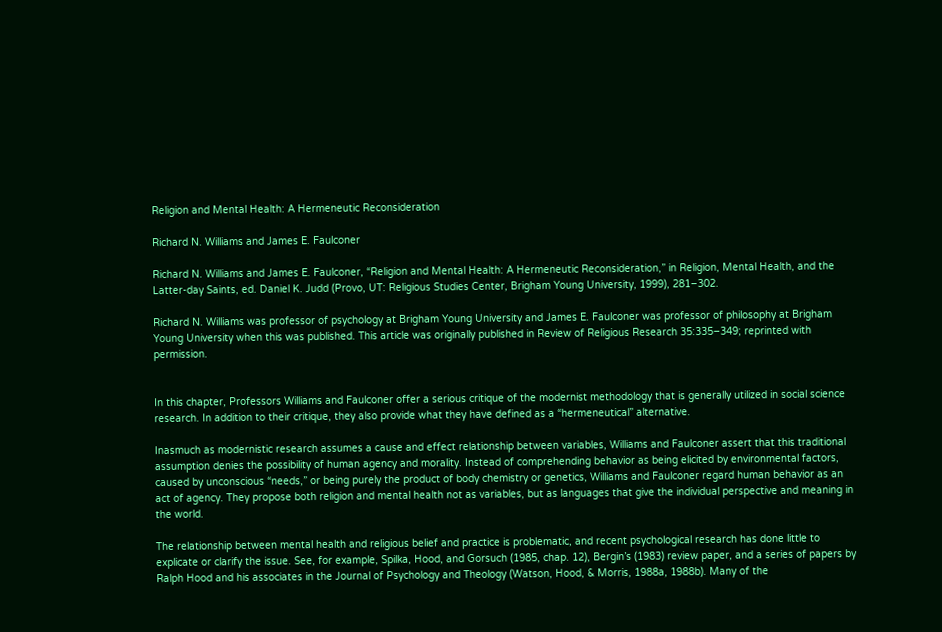Religion and Mental Health: A Hermeneutic Reconsideration

Richard N. Williams and James E. Faulconer

Richard N. Williams and James E. Faulconer, “Religion and Mental Health: A Hermeneutic Reconsideration,” in Religion, Mental Health, and the Latter-day Saints, ed. Daniel K. Judd (Provo, UT: Religious Studies Center, Brigham Young University, 1999), 281–302.

Richard N. Williams was professor of psychology at Brigham Young University and James E. Faulconer was professor of philosophy at Brigham Young University when this was published. This article was originally published in Review of Religious Research 35:335–349; reprinted with permission.


In this chapter, Professors Williams and Faulconer offer a serious critique of the modernist methodology that is generally utilized in social science research. In addition to their critique, they also provide what they have defined as a “hermeneutical” alternative.

Inasmuch as modernistic research assumes a cause and effect relationship between variables, Williams and Faulconer assert that this traditional assumption denies the possibility of human agency and morality. Instead of comprehending behavior as being elicited by environmental factors, caused by unconscious “needs,” or being purely the product of body chemistry or genetics, Williams and Faulconer regard human behavior as an act of agency. They propose both religion and mental health not as variables, but as languages that give the individual perspective and meaning in the world.

The relationship between mental health and religious belief and practice is problematic, and recent psychological research has done little to explicate or clarify the issue. See, for example, Spilka, Hood, and Gorsuch (1985, chap. 12), Bergin’s (1983) review paper, and a series of papers by Ralph Hood and his associates in the Journal of Psychology and Theology (Watson, Hood, & Morris, 1988a, 1988b). Many of the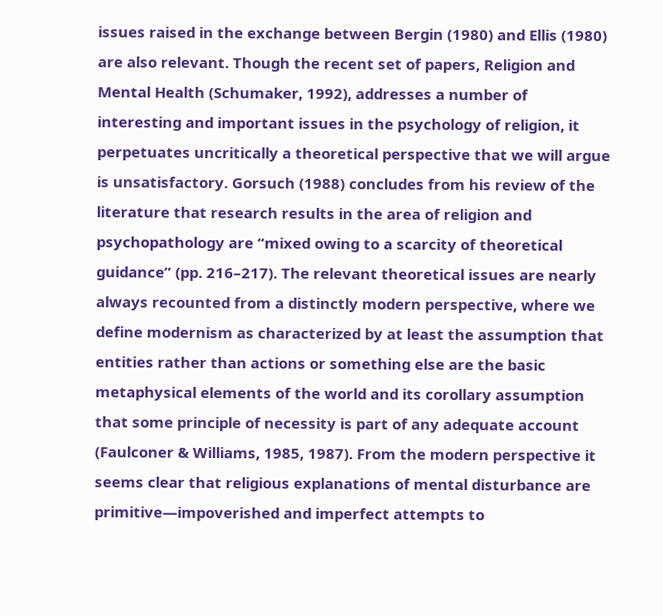issues raised in the exchange between Bergin (1980) and Ellis (1980) are also relevant. Though the recent set of papers, Religion and Mental Health (Schumaker, 1992), addresses a number of interesting and important issues in the psychology of religion, it perpetuates uncritically a theoretical perspective that we will argue is unsatisfactory. Gorsuch (1988) concludes from his review of the literature that research results in the area of religion and psychopathology are “mixed owing to a scarcity of theoretical guidance” (pp. 216–217). The relevant theoretical issues are nearly always recounted from a distinctly modern perspective, where we define modernism as characterized by at least the assumption that entities rather than actions or something else are the basic metaphysical elements of the world and its corollary assumption that some principle of necessity is part of any adequate account (Faulconer & Williams, 1985, 1987). From the modern perspective it seems clear that religious explanations of mental disturbance are primitive—impoverished and imperfect attempts to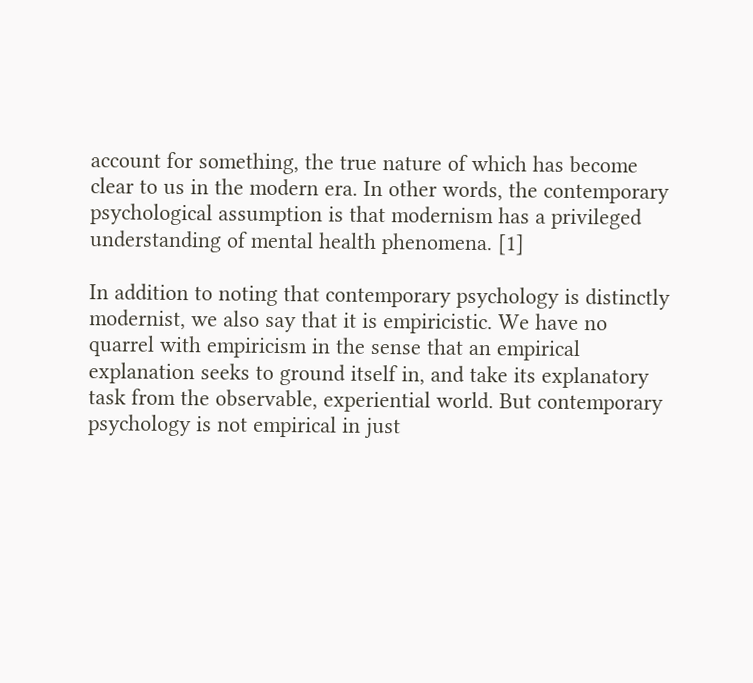account for something, the true nature of which has become clear to us in the modern era. In other words, the contemporary psychological assumption is that modernism has a privileged understanding of mental health phenomena. [1]

In addition to noting that contemporary psychology is distinctly modernist, we also say that it is empiricistic. We have no quarrel with empiricism in the sense that an empirical explanation seeks to ground itself in, and take its explanatory task from the observable, experiential world. But contemporary psychology is not empirical in just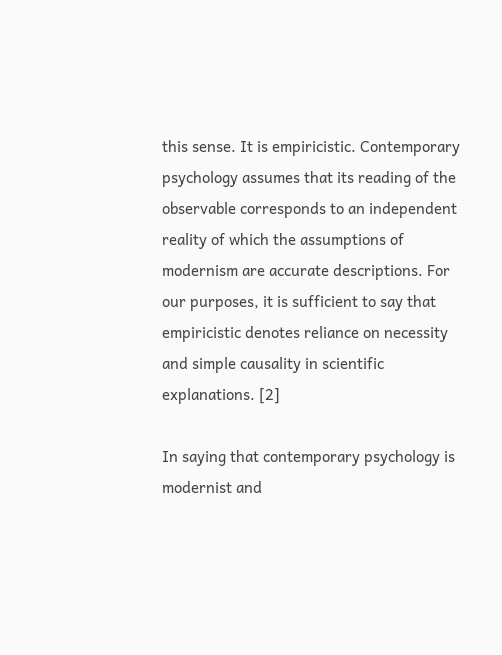this sense. It is empiricistic. Contemporary psychology assumes that its reading of the observable corresponds to an independent reality of which the assumptions of modernism are accurate descriptions. For our purposes, it is sufficient to say that empiricistic denotes reliance on necessity and simple causality in scientific explanations. [2]

In saying that contemporary psychology is modernist and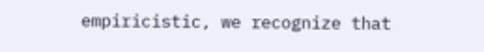empiricistic, we recognize that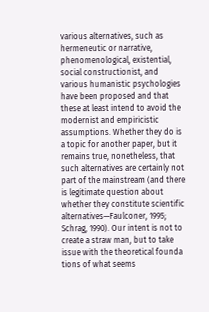various alternatives, such as hermeneutic or narrative, phenomenological, existential, social constructionist, and various humanistic psychologies have been proposed and that these at least intend to avoid the modernist and empiricistic assumptions. Whether they do is a topic for another paper, but it remains true, nonetheless, that such alternatives are certainly not part of the mainstream (and there is legitimate question about whether they constitute scientific alternatives—Faulconer, 1995; Schrag, 1990). Our intent is not to create a straw man, but to take issue with the theoretical founda tions of what seems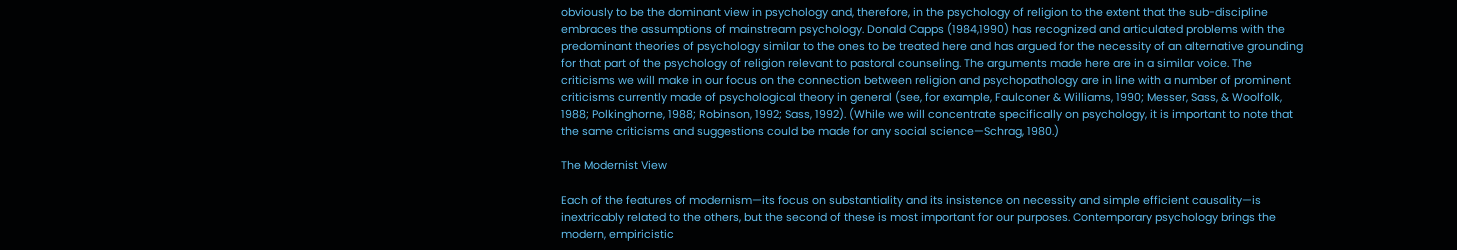obviously to be the dominant view in psychology and, therefore, in the psychology of religion to the extent that the sub-discipline embraces the assumptions of mainstream psychology. Donald Capps (1984,1990) has recognized and articulated problems with the predominant theories of psychology similar to the ones to be treated here and has argued for the necessity of an alternative grounding for that part of the psychology of religion relevant to pastoral counseling. The arguments made here are in a similar voice. The criticisms we will make in our focus on the connection between religion and psychopathology are in line with a number of prominent criticisms currently made of psychological theory in general (see, for example, Faulconer & Williams, 1990; Messer, Sass, & Woolfolk, 1988; Polkinghorne, 1988; Robinson, 1992; Sass, 1992). (While we will concentrate specifically on psychology, it is important to note that the same criticisms and suggestions could be made for any social science—Schrag, 1980.)

The Modernist View

Each of the features of modernism—its focus on substantiality and its insistence on necessity and simple efficient causality—is inextricably related to the others, but the second of these is most important for our purposes. Contemporary psychology brings the modern, empiricistic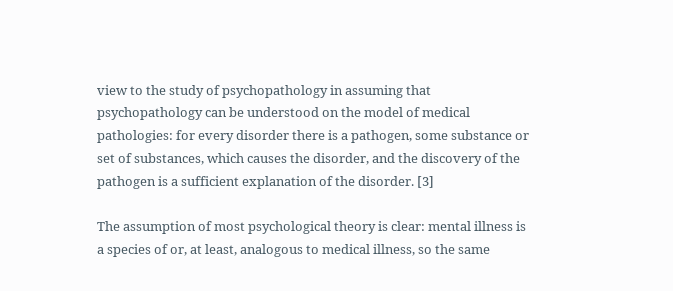view to the study of psychopathology in assuming that psychopathology can be understood on the model of medical pathologies: for every disorder there is a pathogen, some substance or set of substances, which causes the disorder, and the discovery of the pathogen is a sufficient explanation of the disorder. [3]

The assumption of most psychological theory is clear: mental illness is a species of or, at least, analogous to medical illness, so the same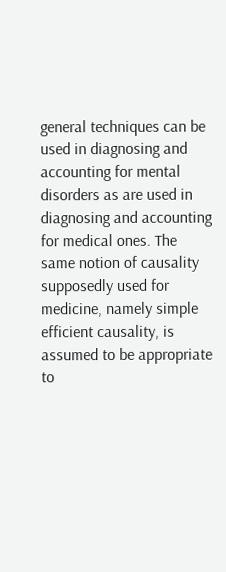general techniques can be used in diagnosing and accounting for mental disorders as are used in diagnosing and accounting for medical ones. The same notion of causality supposedly used for medicine, namely simple efficient causality, is assumed to be appropriate to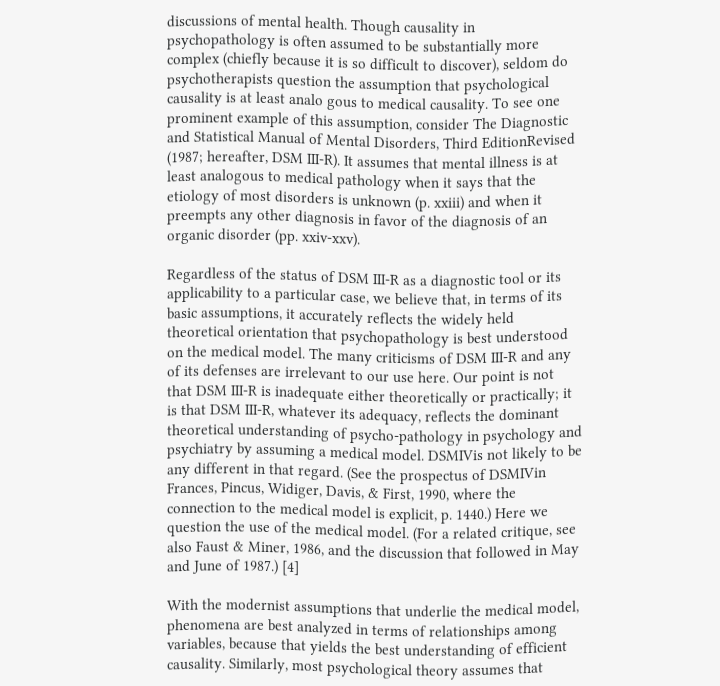discussions of mental health. Though causality in psychopathology is often assumed to be substantially more complex (chiefly because it is so difficult to discover), seldom do psychotherapists question the assumption that psychological causality is at least analo gous to medical causality. To see one prominent example of this assumption, consider The Diagnostic and Statistical Manual of Mental Disorders, Third EditionRevised (1987; hereafter, DSM III-R). It assumes that mental illness is at least analogous to medical pathology when it says that the etiology of most disorders is unknown (p. xxiii) and when it preempts any other diagnosis in favor of the diagnosis of an organic disorder (pp. xxiv-xxv).

Regardless of the status of DSM III-R as a diagnostic tool or its applicability to a particular case, we believe that, in terms of its basic assumptions, it accurately reflects the widely held theoretical orientation that psychopathology is best understood on the medical model. The many criticisms of DSM III-R and any of its defenses are irrelevant to our use here. Our point is not that DSM III-R is inadequate either theoretically or practically; it is that DSM III-R, whatever its adequacy, reflects the dominant theoretical understanding of psycho-pathology in psychology and psychiatry by assuming a medical model. DSMIVis not likely to be any different in that regard. (See the prospectus of DSMIVin Frances, Pincus, Widiger, Davis, & First, 1990, where the connection to the medical model is explicit, p. 1440.) Here we question the use of the medical model. (For a related critique, see also Faust & Miner, 1986, and the discussion that followed in May and June of 1987.) [4]

With the modernist assumptions that underlie the medical model, phenomena are best analyzed in terms of relationships among variables, because that yields the best understanding of efficient causality. Similarly, most psychological theory assumes that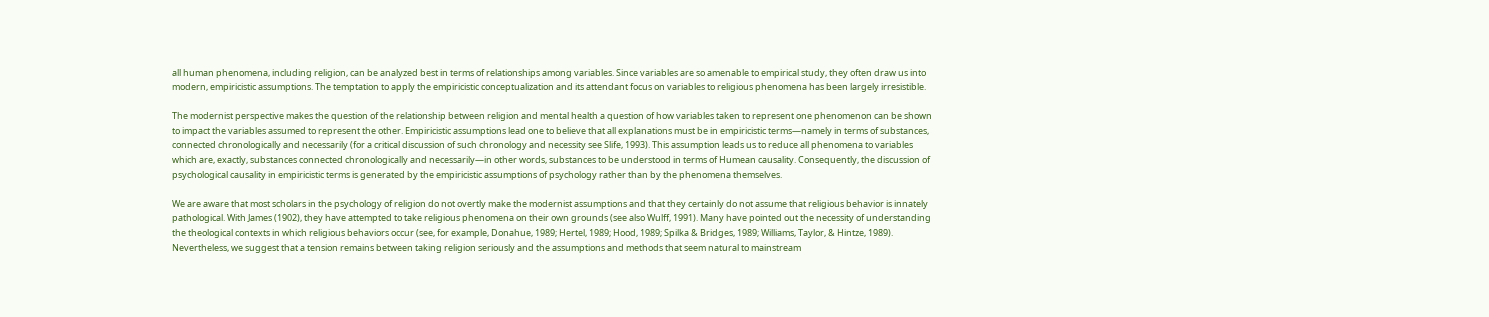all human phenomena, including religion, can be analyzed best in terms of relationships among variables. Since variables are so amenable to empirical study, they often draw us into modern, empiricistic assumptions. The temptation to apply the empiricistic conceptualization and its attendant focus on variables to religious phenomena has been largely irresistible.

The modernist perspective makes the question of the relationship between religion and mental health a question of how variables taken to represent one phenomenon can be shown to impact the variables assumed to represent the other. Empiricistic assumptions lead one to believe that all explanations must be in empiricistic terms—namely in terms of substances, connected chronologically and necessarily (for a critical discussion of such chronology and necessity see Slife, 1993). This assumption leads us to reduce all phenomena to variables which are, exactly, substances connected chronologically and necessarily—in other words, substances to be understood in terms of Humean causality. Consequently, the discussion of psychological causality in empiricistic terms is generated by the empiricistic assumptions of psychology rather than by the phenomena themselves.

We are aware that most scholars in the psychology of religion do not overtly make the modernist assumptions and that they certainly do not assume that religious behavior is innately pathological. With James (1902), they have attempted to take religious phenomena on their own grounds (see also Wulff, 1991). Many have pointed out the necessity of understanding the theological contexts in which religious behaviors occur (see, for example, Donahue, 1989; Hertel, 1989; Hood, 1989; Spilka & Bridges, 1989; Williams, Taylor, & Hintze, 1989). Nevertheless, we suggest that a tension remains between taking religion seriously and the assumptions and methods that seem natural to mainstream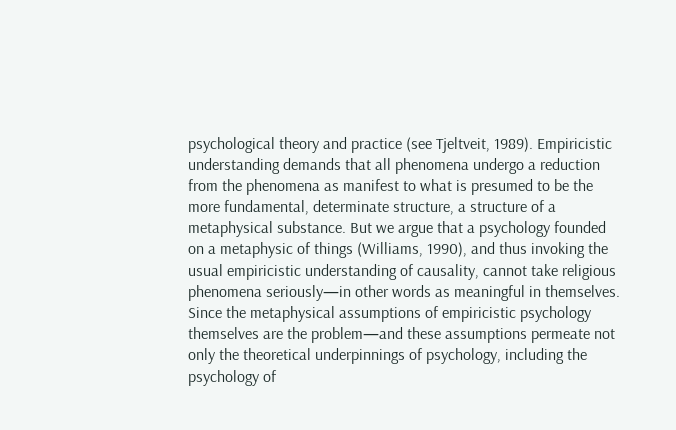psychological theory and practice (see Tjeltveit, 1989). Empiricistic understanding demands that all phenomena undergo a reduction from the phenomena as manifest to what is presumed to be the more fundamental, determinate structure, a structure of a metaphysical substance. But we argue that a psychology founded on a metaphysic of things (Williams, 1990), and thus invoking the usual empiricistic understanding of causality, cannot take religious phenomena seriously—in other words as meaningful in themselves. Since the metaphysical assumptions of empiricistic psychology themselves are the problem—and these assumptions permeate not only the theoretical underpinnings of psychology, including the psychology of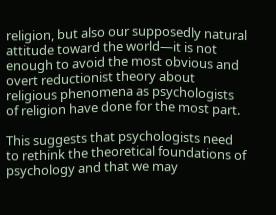religion, but also our supposedly natural attitude toward the world—it is not enough to avoid the most obvious and overt reductionist theory about religious phenomena as psychologists of religion have done for the most part.

This suggests that psychologists need to rethink the theoretical foundations of psychology and that we may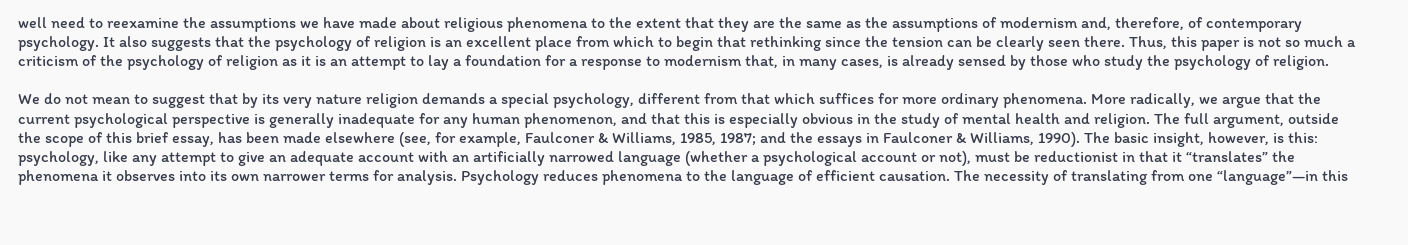well need to reexamine the assumptions we have made about religious phenomena to the extent that they are the same as the assumptions of modernism and, therefore, of contemporary psychology. It also suggests that the psychology of religion is an excellent place from which to begin that rethinking since the tension can be clearly seen there. Thus, this paper is not so much a criticism of the psychology of religion as it is an attempt to lay a foundation for a response to modernism that, in many cases, is already sensed by those who study the psychology of religion.

We do not mean to suggest that by its very nature religion demands a special psychology, different from that which suffices for more ordinary phenomena. More radically, we argue that the current psychological perspective is generally inadequate for any human phenomenon, and that this is especially obvious in the study of mental health and religion. The full argument, outside the scope of this brief essay, has been made elsewhere (see, for example, Faulconer & Williams, 1985, 1987; and the essays in Faulconer & Williams, 1990). The basic insight, however, is this: psychology, like any attempt to give an adequate account with an artificially narrowed language (whether a psychological account or not), must be reductionist in that it “translates” the phenomena it observes into its own narrower terms for analysis. Psychology reduces phenomena to the language of efficient causation. The necessity of translating from one “language”—in this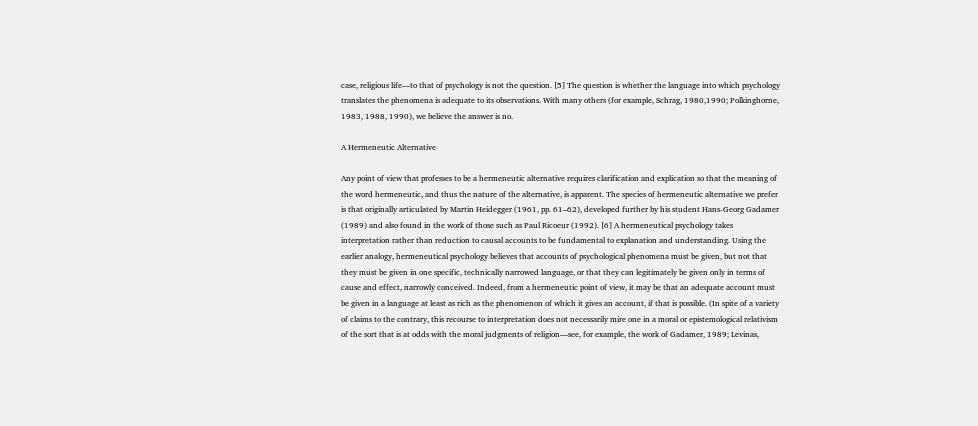case, religious life—to that of psychology is not the question. [5] The question is whether the language into which psychology translates the phenomena is adequate to its observations. With many others (for example, Schrag, 1980,1990; Polkinghorne, 1983, 1988, 1990), we believe the answer is no.

A Hermeneutic Alternative

Any point of view that professes to be a hermeneutic alternative requires clarification and explication so that the meaning of the word hermeneutic, and thus the nature of the alternative, is apparent. The species of hermeneutic alternative we prefer is that originally articulated by Martin Heidegger (1961, pp. 61–62), developed further by his student Hans-Georg Gadamer (1989) and also found in the work of those such as Paul Ricoeur (1992). [6] A hermeneutical psychology takes interpretation rather than reduction to causal accounts to be fundamental to explanation and understanding. Using the earlier analogy, hermeneutical psychology believes that accounts of psychological phenomena must be given, but not that they must be given in one specific, technically narrowed language, or that they can legitimately be given only in terms of cause and effect, narrowly conceived. Indeed, from a hermeneutic point of view, it may be that an adequate account must be given in a language at least as rich as the phenomenon of which it gives an account, if that is possible. (In spite of a variety of claims to the contrary, this recourse to interpretation does not necessarily mire one in a moral or epistemological relativism of the sort that is at odds with the moral judgments of religion—see, for example, the work of Gadamer, 1989; Levinas,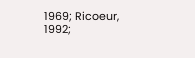1969; Ricoeur, 1992;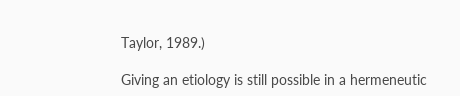Taylor, 1989.)

Giving an etiology is still possible in a hermeneutic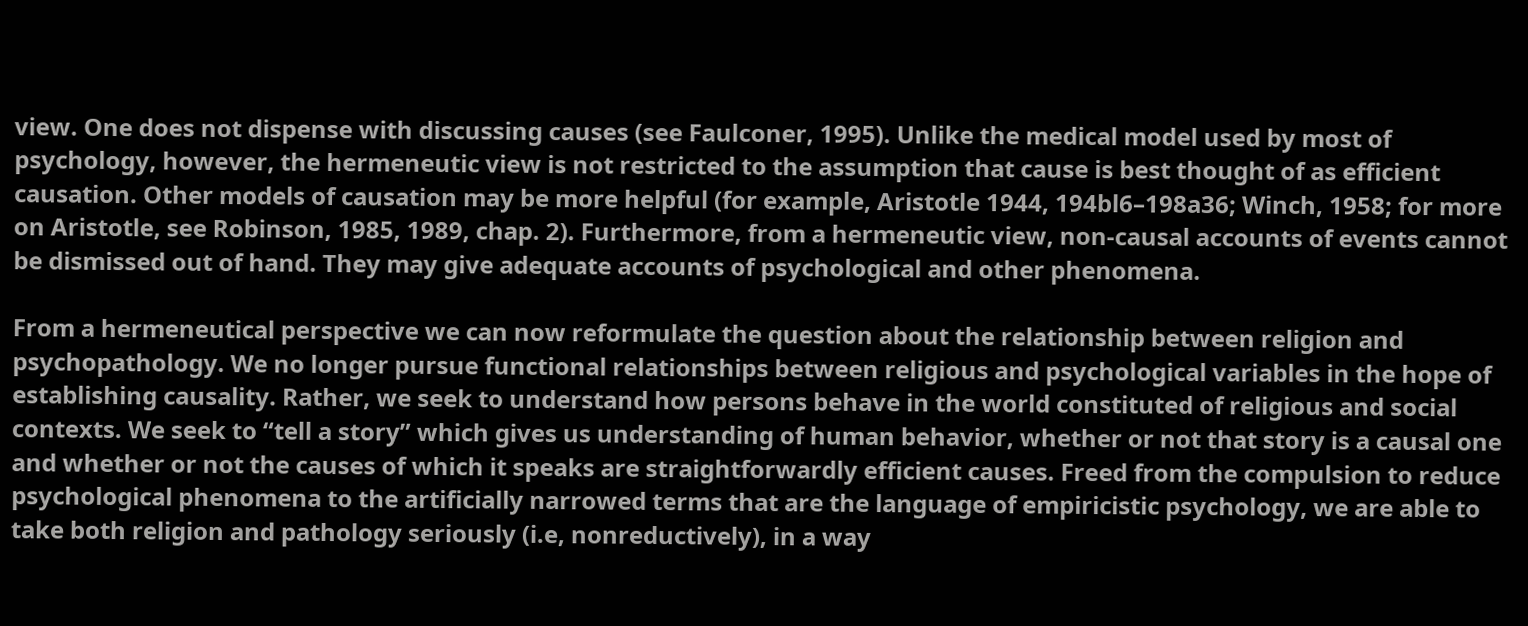view. One does not dispense with discussing causes (see Faulconer, 1995). Unlike the medical model used by most of psychology, however, the hermeneutic view is not restricted to the assumption that cause is best thought of as efficient causation. Other models of causation may be more helpful (for example, Aristotle 1944, 194bl6–198a36; Winch, 1958; for more on Aristotle, see Robinson, 1985, 1989, chap. 2). Furthermore, from a hermeneutic view, non-causal accounts of events cannot be dismissed out of hand. They may give adequate accounts of psychological and other phenomena.

From a hermeneutical perspective we can now reformulate the question about the relationship between religion and psychopathology. We no longer pursue functional relationships between religious and psychological variables in the hope of establishing causality. Rather, we seek to understand how persons behave in the world constituted of religious and social contexts. We seek to “tell a story” which gives us understanding of human behavior, whether or not that story is a causal one and whether or not the causes of which it speaks are straightforwardly efficient causes. Freed from the compulsion to reduce psychological phenomena to the artificially narrowed terms that are the language of empiricistic psychology, we are able to take both religion and pathology seriously (i.e, nonreductively), in a way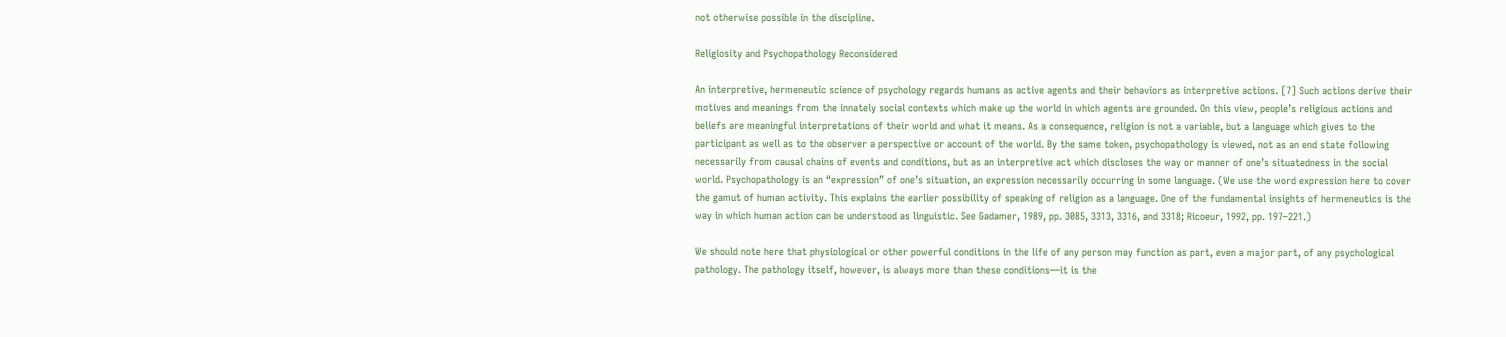not otherwise possible in the discipline.

Religiosity and Psychopathology Reconsidered

An interpretive, hermeneutic science of psychology regards humans as active agents and their behaviors as interpretive actions. [7] Such actions derive their motives and meanings from the innately social contexts which make up the world in which agents are grounded. On this view, people’s religious actions and beliefs are meaningful interpretations of their world and what it means. As a consequence, religion is not a variable, but a language which gives to the participant as well as to the observer a perspective or account of the world. By the same token, psychopathology is viewed, not as an end state following necessarily from causal chains of events and conditions, but as an interpretive act which discloses the way or manner of one’s situatedness in the social world. Psychopathology is an “expression” of one’s situation, an expression necessarily occurring in some language. (We use the word expression here to cover the gamut of human activity. This explains the earlier possibility of speaking of religion as a language. One of the fundamental insights of hermeneutics is the way in which human action can be understood as linguistic. See Gadamer, 1989, pp. 3085, 3313, 3316, and 3318; Ricoeur, 1992, pp. 197–221.)

We should note here that physiological or other powerful conditions in the life of any person may function as part, even a major part, of any psychological pathology. The pathology itself, however, is always more than these conditions—it is the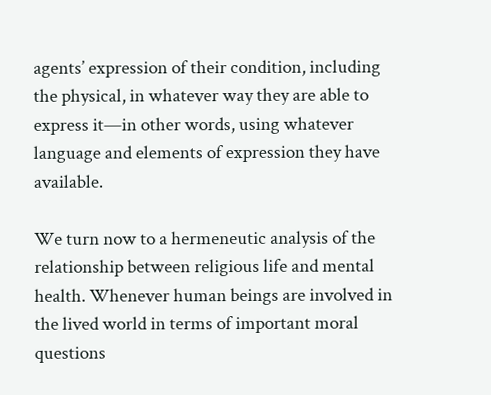agents’ expression of their condition, including the physical, in whatever way they are able to express it—in other words, using whatever language and elements of expression they have available.

We turn now to a hermeneutic analysis of the relationship between religious life and mental health. Whenever human beings are involved in the lived world in terms of important moral questions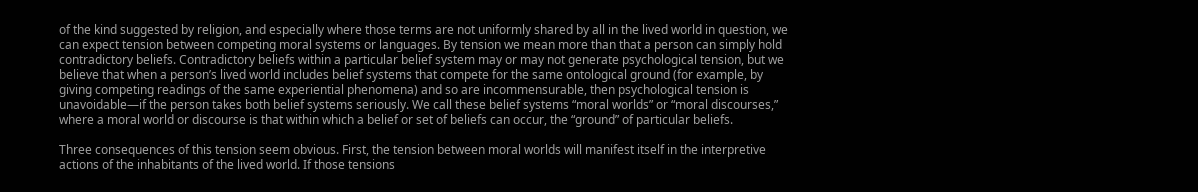of the kind suggested by religion, and especially where those terms are not uniformly shared by all in the lived world in question, we can expect tension between competing moral systems or languages. By tension we mean more than that a person can simply hold contradictory beliefs. Contradictory beliefs within a particular belief system may or may not generate psychological tension, but we believe that when a person’s lived world includes belief systems that compete for the same ontological ground (for example, by giving competing readings of the same experiential phenomena) and so are incommensurable, then psychological tension is unavoidable—if the person takes both belief systems seriously. We call these belief systems “moral worlds” or “moral discourses,” where a moral world or discourse is that within which a belief or set of beliefs can occur, the “ground” of particular beliefs.

Three consequences of this tension seem obvious. First, the tension between moral worlds will manifest itself in the interpretive actions of the inhabitants of the lived world. If those tensions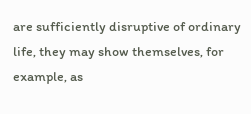are sufficiently disruptive of ordinary life, they may show themselves, for example, as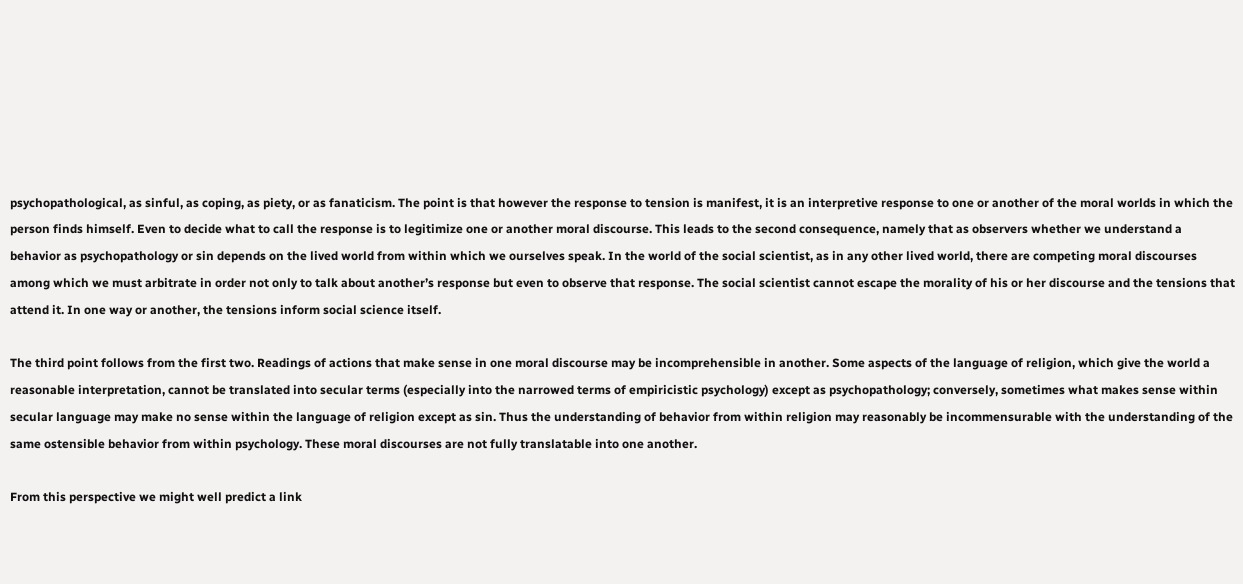psychopathological, as sinful, as coping, as piety, or as fanaticism. The point is that however the response to tension is manifest, it is an interpretive response to one or another of the moral worlds in which the person finds himself. Even to decide what to call the response is to legitimize one or another moral discourse. This leads to the second consequence, namely that as observers whether we understand a behavior as psychopathology or sin depends on the lived world from within which we ourselves speak. In the world of the social scientist, as in any other lived world, there are competing moral discourses among which we must arbitrate in order not only to talk about another’s response but even to observe that response. The social scientist cannot escape the morality of his or her discourse and the tensions that attend it. In one way or another, the tensions inform social science itself.

The third point follows from the first two. Readings of actions that make sense in one moral discourse may be incomprehensible in another. Some aspects of the language of religion, which give the world a reasonable interpretation, cannot be translated into secular terms (especially into the narrowed terms of empiricistic psychology) except as psychopathology; conversely, sometimes what makes sense within secular language may make no sense within the language of religion except as sin. Thus the understanding of behavior from within religion may reasonably be incommensurable with the understanding of the same ostensible behavior from within psychology. These moral discourses are not fully translatable into one another.

From this perspective we might well predict a link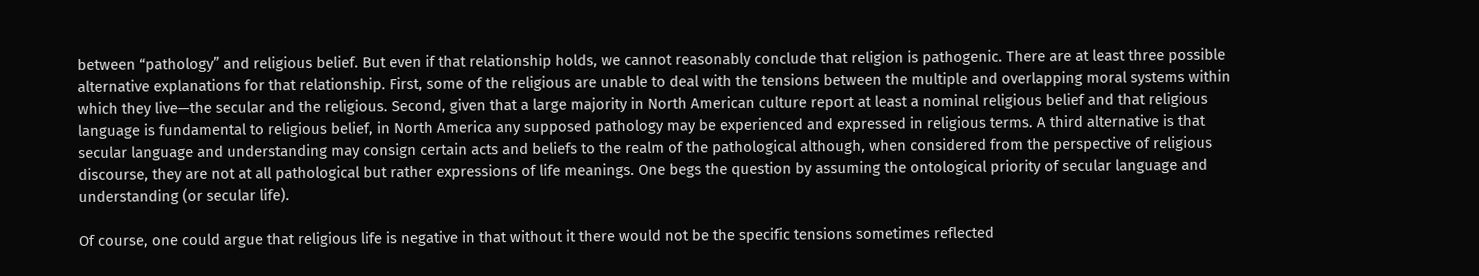between “pathology” and religious belief. But even if that relationship holds, we cannot reasonably conclude that religion is pathogenic. There are at least three possible alternative explanations for that relationship. First, some of the religious are unable to deal with the tensions between the multiple and overlapping moral systems within which they live—the secular and the religious. Second, given that a large majority in North American culture report at least a nominal religious belief and that religious language is fundamental to religious belief, in North America any supposed pathology may be experienced and expressed in religious terms. A third alternative is that secular language and understanding may consign certain acts and beliefs to the realm of the pathological although, when considered from the perspective of religious discourse, they are not at all pathological but rather expressions of life meanings. One begs the question by assuming the ontological priority of secular language and understanding (or secular life).

Of course, one could argue that religious life is negative in that without it there would not be the specific tensions sometimes reflected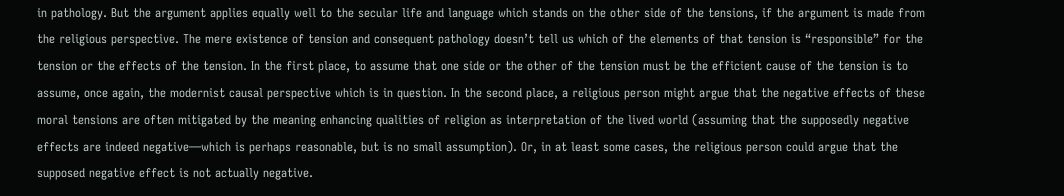in pathology. But the argument applies equally well to the secular life and language which stands on the other side of the tensions, if the argument is made from the religious perspective. The mere existence of tension and consequent pathology doesn’t tell us which of the elements of that tension is “responsible” for the tension or the effects of the tension. In the first place, to assume that one side or the other of the tension must be the efficient cause of the tension is to assume, once again, the modernist causal perspective which is in question. In the second place, a religious person might argue that the negative effects of these moral tensions are often mitigated by the meaning enhancing qualities of religion as interpretation of the lived world (assuming that the supposedly negative effects are indeed negative—which is perhaps reasonable, but is no small assumption). Or, in at least some cases, the religious person could argue that the supposed negative effect is not actually negative.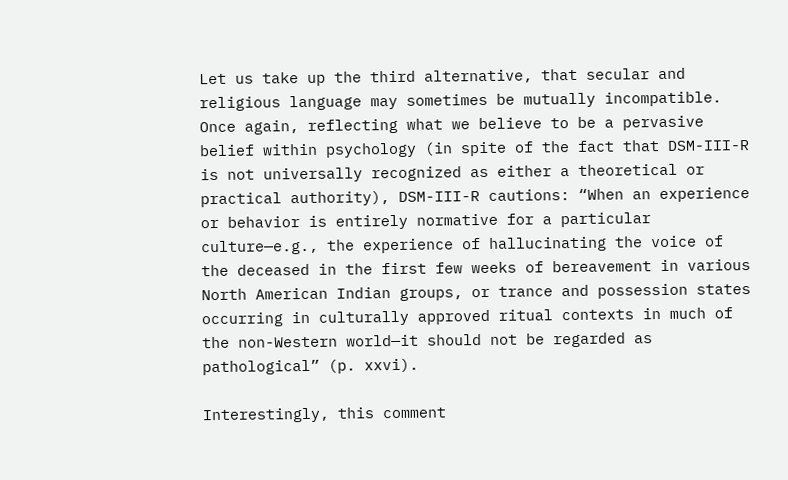Let us take up the third alternative, that secular and religious language may sometimes be mutually incompatible. Once again, reflecting what we believe to be a pervasive belief within psychology (in spite of the fact that DSM-III-R is not universally recognized as either a theoretical or practical authority), DSM-III-R cautions: “When an experience or behavior is entirely normative for a particular culture—e.g., the experience of hallucinating the voice of the deceased in the first few weeks of bereavement in various North American Indian groups, or trance and possession states occurring in culturally approved ritual contexts in much of the non-Western world—it should not be regarded as pathological” (p. xxvi).

Interestingly, this comment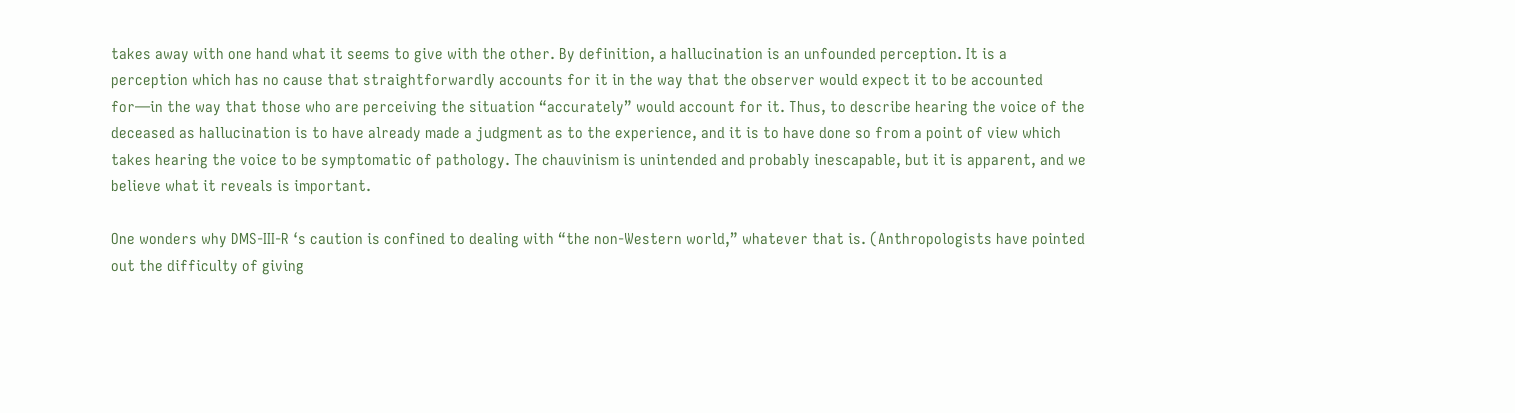takes away with one hand what it seems to give with the other. By definition, a hallucination is an unfounded perception. It is a perception which has no cause that straightforwardly accounts for it in the way that the observer would expect it to be accounted for—in the way that those who are perceiving the situation “accurately” would account for it. Thus, to describe hearing the voice of the deceased as hallucination is to have already made a judgment as to the experience, and it is to have done so from a point of view which takes hearing the voice to be symptomatic of pathology. The chauvinism is unintended and probably inescapable, but it is apparent, and we believe what it reveals is important.

One wonders why DMS-III-R ‘s caution is confined to dealing with “the non-Western world,” whatever that is. (Anthropologists have pointed out the difficulty of giving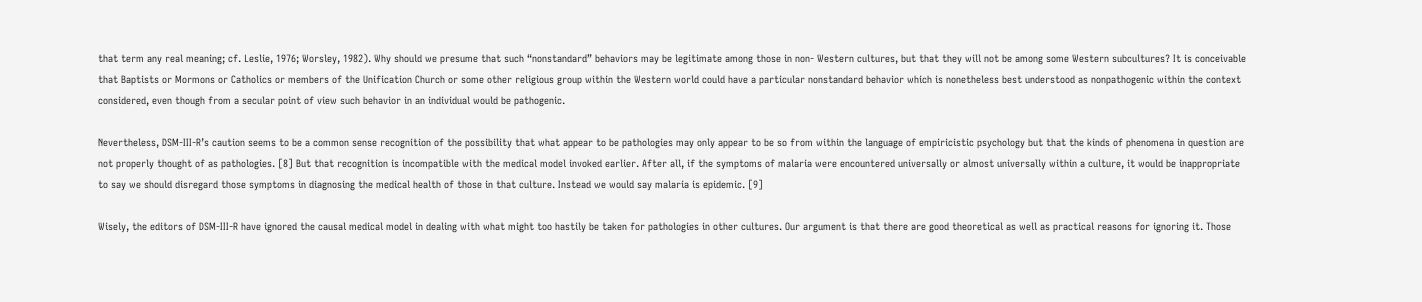that term any real meaning; cf. Leslie, 1976; Worsley, 1982). Why should we presume that such “nonstandard” behaviors may be legitimate among those in non- Western cultures, but that they will not be among some Western subcultures? It is conceivable that Baptists or Mormons or Catholics or members of the Unification Church or some other religious group within the Western world could have a particular nonstandard behavior which is nonetheless best understood as nonpathogenic within the context considered, even though from a secular point of view such behavior in an individual would be pathogenic.

Nevertheless, DSM-III-R’s caution seems to be a common sense recognition of the possibility that what appear to be pathologies may only appear to be so from within the language of empiricistic psychology but that the kinds of phenomena in question are not properly thought of as pathologies. [8] But that recognition is incompatible with the medical model invoked earlier. After all, if the symptoms of malaria were encountered universally or almost universally within a culture, it would be inappropriate to say we should disregard those symptoms in diagnosing the medical health of those in that culture. Instead we would say malaria is epidemic. [9]

Wisely, the editors of DSM-III-R have ignored the causal medical model in dealing with what might too hastily be taken for pathologies in other cultures. Our argument is that there are good theoretical as well as practical reasons for ignoring it. Those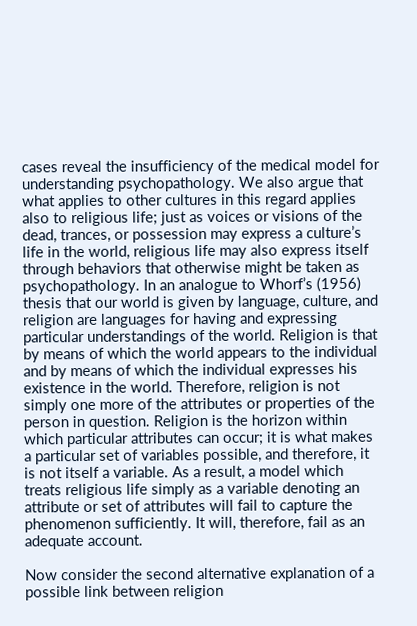cases reveal the insufficiency of the medical model for understanding psychopathology. We also argue that what applies to other cultures in this regard applies also to religious life; just as voices or visions of the dead, trances, or possession may express a culture’s life in the world, religious life may also express itself through behaviors that otherwise might be taken as psychopathology. In an analogue to Whorf’s (1956) thesis that our world is given by language, culture, and religion are languages for having and expressing particular understandings of the world. Religion is that by means of which the world appears to the individual and by means of which the individual expresses his existence in the world. Therefore, religion is not simply one more of the attributes or properties of the person in question. Religion is the horizon within which particular attributes can occur; it is what makes a particular set of variables possible, and therefore, it is not itself a variable. As a result, a model which treats religious life simply as a variable denoting an attribute or set of attributes will fail to capture the phenomenon sufficiently. It will, therefore, fail as an adequate account.

Now consider the second alternative explanation of a possible link between religion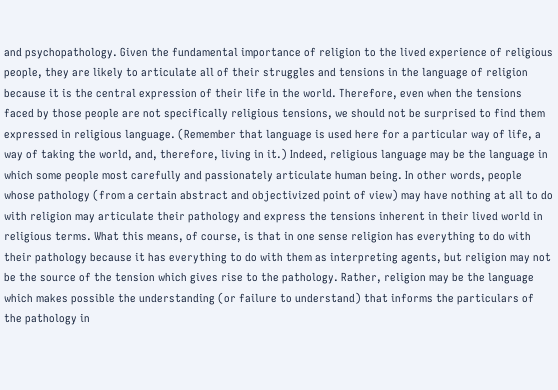and psychopathology. Given the fundamental importance of religion to the lived experience of religious people, they are likely to articulate all of their struggles and tensions in the language of religion because it is the central expression of their life in the world. Therefore, even when the tensions faced by those people are not specifically religious tensions, we should not be surprised to find them expressed in religious language. (Remember that language is used here for a particular way of life, a way of taking the world, and, therefore, living in it.) Indeed, religious language may be the language in which some people most carefully and passionately articulate human being. In other words, people whose pathology (from a certain abstract and objectivized point of view) may have nothing at all to do with religion may articulate their pathology and express the tensions inherent in their lived world in religious terms. What this means, of course, is that in one sense religion has everything to do with their pathology because it has everything to do with them as interpreting agents, but religion may not be the source of the tension which gives rise to the pathology. Rather, religion may be the language which makes possible the understanding (or failure to understand) that informs the particulars of the pathology in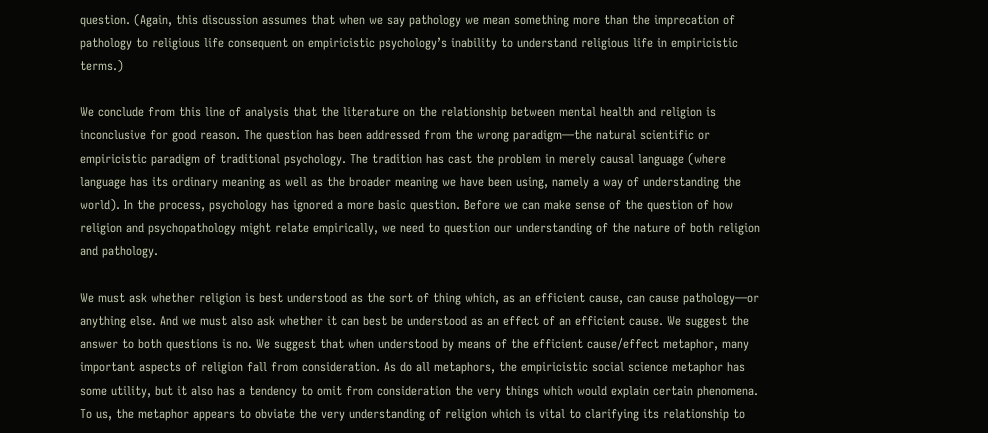question. (Again, this discussion assumes that when we say pathology we mean something more than the imprecation of pathology to religious life consequent on empiricistic psychology’s inability to understand religious life in empiricistic terms.)

We conclude from this line of analysis that the literature on the relationship between mental health and religion is inconclusive for good reason. The question has been addressed from the wrong paradigm—the natural scientific or empiricistic paradigm of traditional psychology. The tradition has cast the problem in merely causal language (where language has its ordinary meaning as well as the broader meaning we have been using, namely a way of understanding the world). In the process, psychology has ignored a more basic question. Before we can make sense of the question of how religion and psychopathology might relate empirically, we need to question our understanding of the nature of both religion and pathology.

We must ask whether religion is best understood as the sort of thing which, as an efficient cause, can cause pathology—or anything else. And we must also ask whether it can best be understood as an effect of an efficient cause. We suggest the answer to both questions is no. We suggest that when understood by means of the efficient cause/effect metaphor, many important aspects of religion fall from consideration. As do all metaphors, the empiricistic social science metaphor has some utility, but it also has a tendency to omit from consideration the very things which would explain certain phenomena. To us, the metaphor appears to obviate the very understanding of religion which is vital to clarifying its relationship to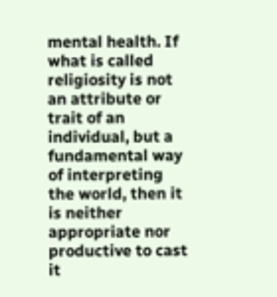mental health. If what is called religiosity is not an attribute or trait of an individual, but a fundamental way of interpreting the world, then it is neither appropriate nor productive to cast it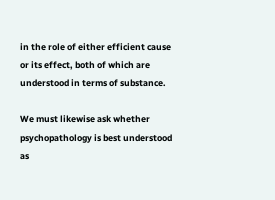in the role of either efficient cause or its effect, both of which are understood in terms of substance.

We must likewise ask whether psychopathology is best understood as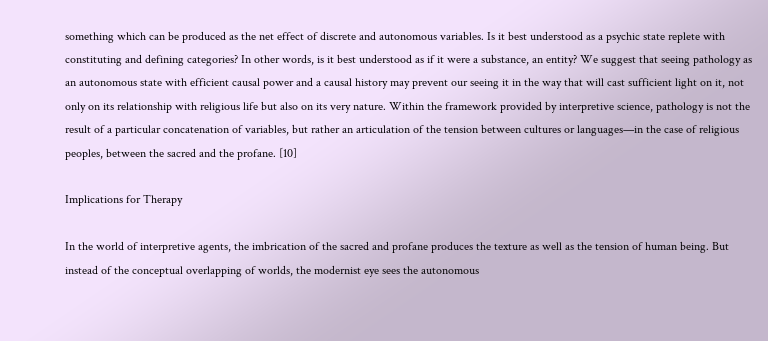something which can be produced as the net effect of discrete and autonomous variables. Is it best understood as a psychic state replete with constituting and defining categories? In other words, is it best understood as if it were a substance, an entity? We suggest that seeing pathology as an autonomous state with efficient causal power and a causal history may prevent our seeing it in the way that will cast sufficient light on it, not only on its relationship with religious life but also on its very nature. Within the framework provided by interpretive science, pathology is not the result of a particular concatenation of variables, but rather an articulation of the tension between cultures or languages—in the case of religious peoples, between the sacred and the profane. [10]

Implications for Therapy

In the world of interpretive agents, the imbrication of the sacred and profane produces the texture as well as the tension of human being. But instead of the conceptual overlapping of worlds, the modernist eye sees the autonomous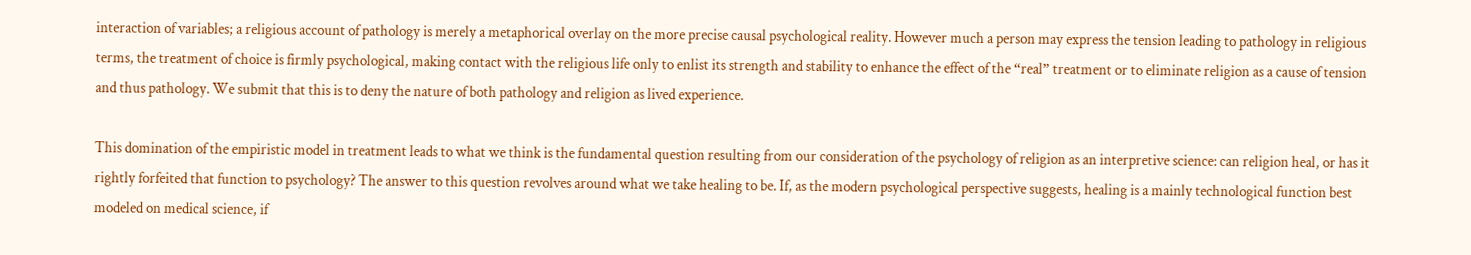interaction of variables; a religious account of pathology is merely a metaphorical overlay on the more precise causal psychological reality. However much a person may express the tension leading to pathology in religious terms, the treatment of choice is firmly psychological, making contact with the religious life only to enlist its strength and stability to enhance the effect of the “real” treatment or to eliminate religion as a cause of tension and thus pathology. We submit that this is to deny the nature of both pathology and religion as lived experience.

This domination of the empiristic model in treatment leads to what we think is the fundamental question resulting from our consideration of the psychology of religion as an interpretive science: can religion heal, or has it rightly forfeited that function to psychology? The answer to this question revolves around what we take healing to be. If, as the modern psychological perspective suggests, healing is a mainly technological function best modeled on medical science, if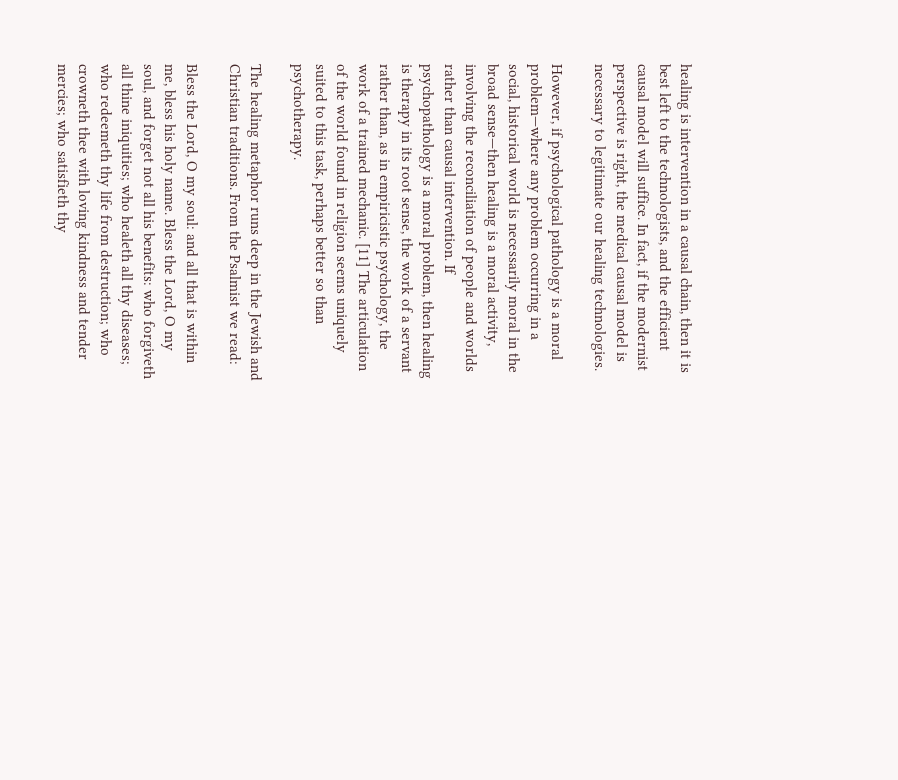healing is intervention in a causal chain, then it is best left to the technologists, and the efficient causal model will suffice. In fact, if the modernist perspective is right, the medical causal model is necessary to legitimate our healing technologies.

However, if psychological pathology is a moral problem—where any problem occurring in a social, historical world is necessarily moral in the broad sense—then healing is a moral activity, involving the reconciliation of people and worlds rather than causal intervention. If psychopathology is a moral problem, then healing is therapy in its root sense, the work of a servant rather than, as in empiricistic psychology, the work of a trained mechanic. [11] The articulation of the world found in religion seems uniquely suited to this task, perhaps better so than psychotherapy.

The healing metaphor runs deep in the Jewish and Christian traditions. From the Psalmist we read:

Bless the Lord, O my soul: and all that is within me, bless his holy name. Bless the Lord, O my soul, and forget not all his benefits: who forgiveth all thine iniquities; who healeth all thy diseases; who redeemeth thy life from destruction; who crowneth thee with loving kindness and tender mercies; who satisfieth thy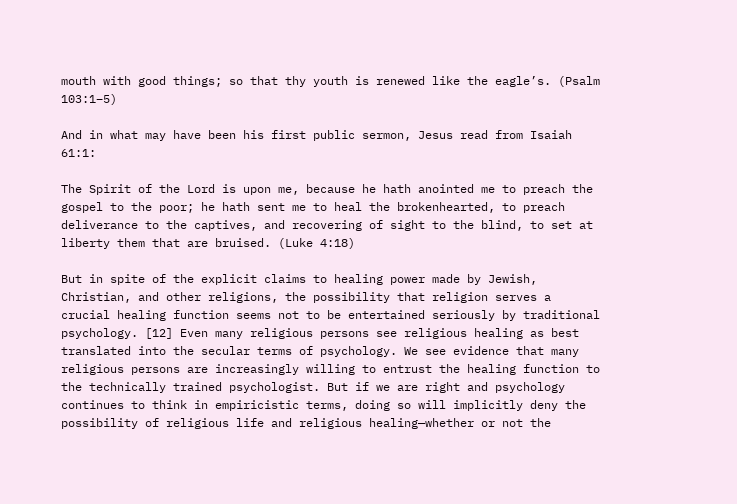mouth with good things; so that thy youth is renewed like the eagle’s. (Psalm 103:1–5)

And in what may have been his first public sermon, Jesus read from Isaiah 61:1:

The Spirit of the Lord is upon me, because he hath anointed me to preach the gospel to the poor; he hath sent me to heal the brokenhearted, to preach deliverance to the captives, and recovering of sight to the blind, to set at liberty them that are bruised. (Luke 4:18)

But in spite of the explicit claims to healing power made by Jewish, Christian, and other religions, the possibility that religion serves a crucial healing function seems not to be entertained seriously by traditional psychology. [12] Even many religious persons see religious healing as best translated into the secular terms of psychology. We see evidence that many religious persons are increasingly willing to entrust the healing function to the technically trained psychologist. But if we are right and psychology continues to think in empiricistic terms, doing so will implicitly deny the possibility of religious life and religious healing—whether or not the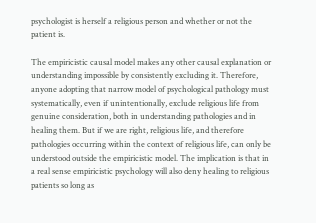psychologist is herself a religious person and whether or not the patient is.

The empiricistic causal model makes any other causal explanation or understanding impossible by consistently excluding it. Therefore, anyone adopting that narrow model of psychological pathology must systematically, even if unintentionally, exclude religious life from genuine consideration, both in understanding pathologies and in healing them. But if we are right, religious life, and therefore pathologies occurring within the context of religious life, can only be understood outside the empiricistic model. The implication is that in a real sense empiricistic psychology will also deny healing to religious patients so long as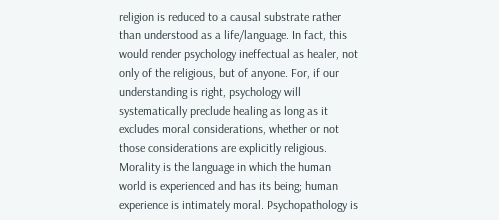religion is reduced to a causal substrate rather than understood as a life/language. In fact, this would render psychology ineffectual as healer, not only of the religious, but of anyone. For, if our understanding is right, psychology will systematically preclude healing as long as it excludes moral considerations, whether or not those considerations are explicitly religious. Morality is the language in which the human world is experienced and has its being; human experience is intimately moral. Psychopathology is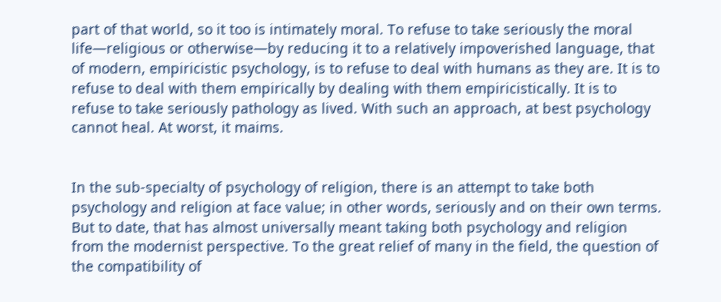part of that world, so it too is intimately moral. To refuse to take seriously the moral life—religious or otherwise—by reducing it to a relatively impoverished language, that of modern, empiricistic psychology, is to refuse to deal with humans as they are. It is to refuse to deal with them empirically by dealing with them empiricistically. It is to refuse to take seriously pathology as lived. With such an approach, at best psychology cannot heal. At worst, it maims.


In the sub-specialty of psychology of religion, there is an attempt to take both psychology and religion at face value; in other words, seriously and on their own terms. But to date, that has almost universally meant taking both psychology and religion from the modernist perspective. To the great relief of many in the field, the question of the compatibility of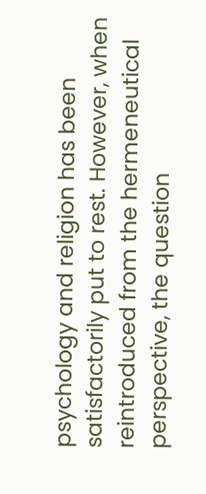psychology and religion has been satisfactorily put to rest. However, when reintroduced from the hermeneutical perspective, the question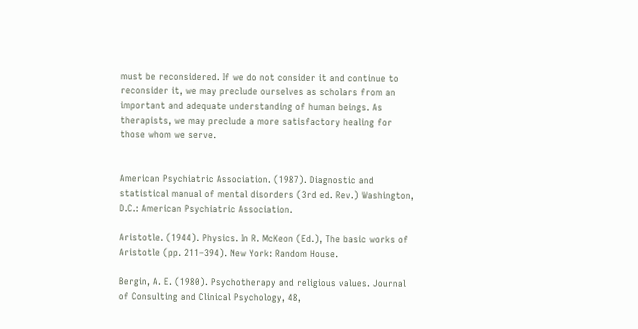must be reconsidered. If we do not consider it and continue to reconsider it, we may preclude ourselves as scholars from an important and adequate understanding of human beings. As therapists, we may preclude a more satisfactory healing for those whom we serve.


American Psychiatric Association. (1987). Diagnostic and statistical manual of mental disorders (3rd ed. Rev.) Washington, D.C.: American Psychiatric Association.

Aristotle. (1944). Physics. In R. McKeon (Ed.), The basic works of Aristotle (pp. 211–394). New York: Random House.

Bergin, A. E. (1980). Psychotherapy and religious values. Journal of Consulting and Clinical Psychology, 48,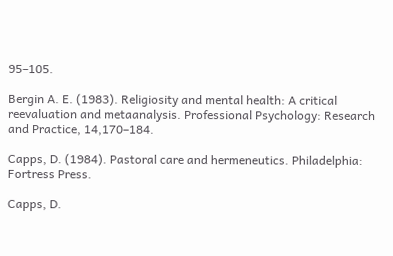95–105.

Bergin A. E. (1983). Religiosity and mental health: A critical reevaluation and metaanalysis. Professional Psychology: Research and Practice, 14,170–184.

Capps, D. (1984). Pastoral care and hermeneutics. Philadelphia: Fortress Press.

Capps, D.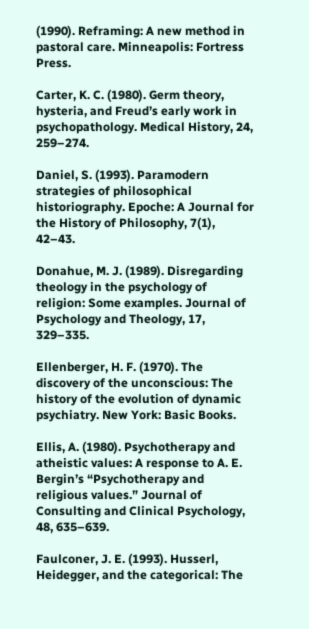(1990). Reframing: A new method in pastoral care. Minneapolis: Fortress Press.

Carter, K. C. (1980). Germ theory, hysteria, and Freud’s early work in psychopathology. Medical History, 24, 259–274.

Daniel, S. (1993). Paramodern strategies of philosophical historiography. Epoche: A Journal for the History of Philosophy, 7(1), 42–43.

Donahue, M. J. (1989). Disregarding theology in the psychology of religion: Some examples. Journal of Psychology and Theology, 17, 329–335.

Ellenberger, H. F. (1970). The discovery of the unconscious: The history of the evolution of dynamic psychiatry. New York: Basic Books.

Ellis, A. (1980). Psychotherapy and atheistic values: A response to A. E. Bergin’s “Psychotherapy and religious values.” Journal of Consulting and Clinical Psychology, 48, 635–639.

Faulconer, J. E. (1993). Husserl, Heidegger, and the categorical: The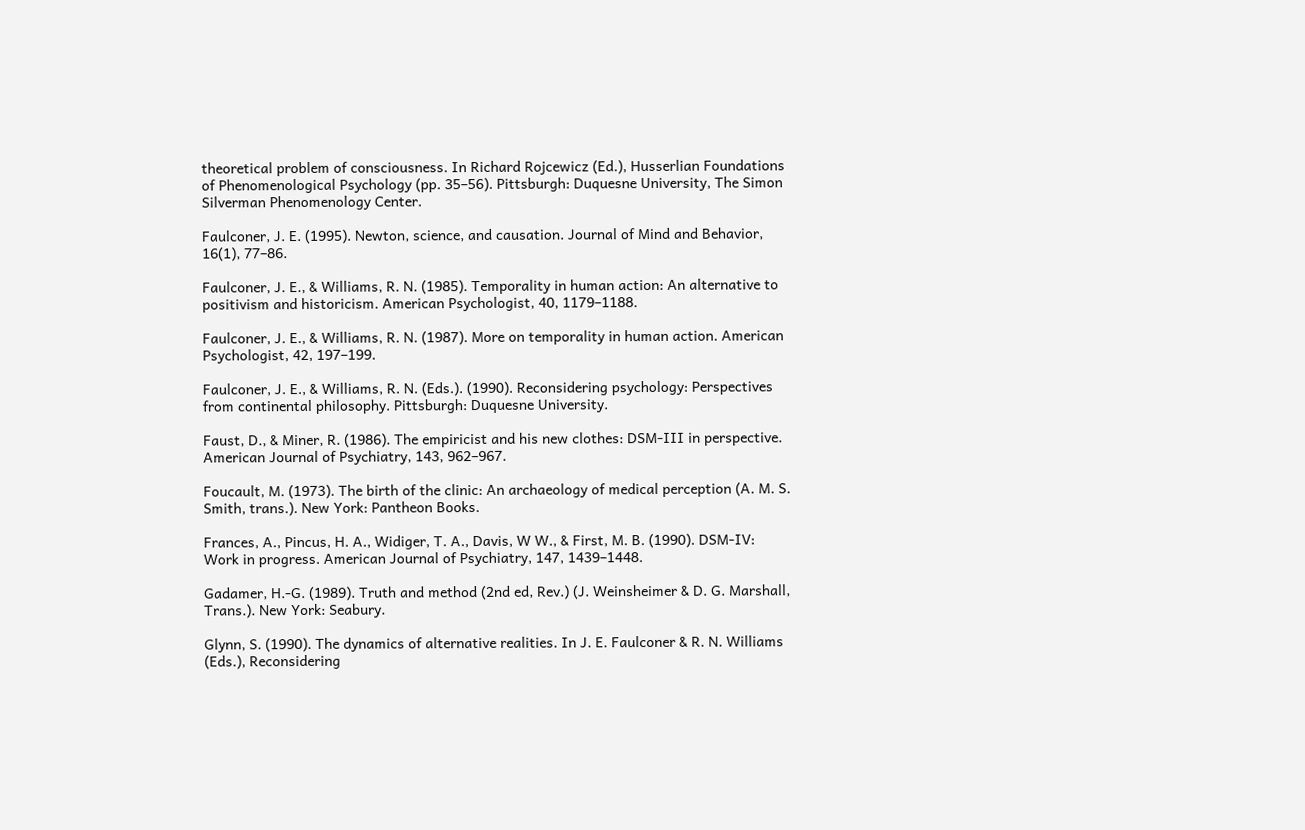theoretical problem of consciousness. In Richard Rojcewicz (Ed.), Husserlian Foundations of Phenomenological Psychology (pp. 35–56). Pittsburgh: Duquesne University, The Simon Silverman Phenomenology Center.

Faulconer, J. E. (1995). Newton, science, and causation. Journal of Mind and Behavior, 16(1), 77–86.

Faulconer, J. E., & Williams, R. N. (1985). Temporality in human action: An alternative to positivism and historicism. American Psychologist, 40, 1179–1188.

Faulconer, J. E., & Williams, R. N. (1987). More on temporality in human action. American Psychologist, 42, 197–199.

Faulconer, J. E., & Williams, R. N. (Eds.). (1990). Reconsidering psychology: Perspectives from continental philosophy. Pittsburgh: Duquesne University.

Faust, D., & Miner, R. (1986). The empiricist and his new clothes: DSM-III in perspective. American Journal of Psychiatry, 143, 962–967.

Foucault, M. (1973). The birth of the clinic: An archaeology of medical perception (A. M. S. Smith, trans.). New York: Pantheon Books.

Frances, A., Pincus, H. A., Widiger, T. A., Davis, W W., & First, M. B. (1990). DSM-IV: Work in progress. American Journal of Psychiatry, 147, 1439–1448.

Gadamer, H.-G. (1989). Truth and method (2nd ed, Rev.) (J. Weinsheimer & D. G. Marshall, Trans.). New York: Seabury.

Glynn, S. (1990). The dynamics of alternative realities. In J. E. Faulconer & R. N. Williams (Eds.), Reconsidering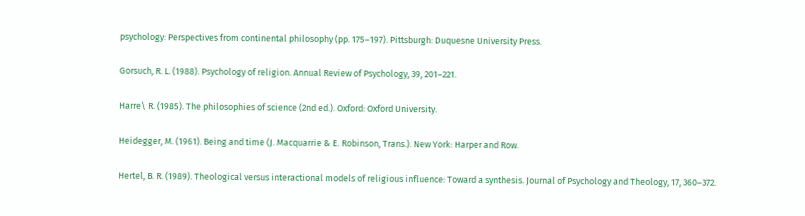psychology: Perspectives from continental philosophy (pp. 175–197). Pittsburgh: Duquesne University Press.

Gorsuch, R. L. (1988). Psychology of religion. Annual Review of Psychology, 39, 201–221.

Harre\ R. (1985). The philosophies of science (2nd ed.). Oxford: Oxford University.

Heidegger, M. (1961). Being and time (J. Macquarrie & E. Robinson, Trans.). New York: Harper and Row.

Hertel, B. R. (1989). Theological versus interactional models of religious influence: Toward a synthesis. Journal of Psychology and Theology, 17, 360–372.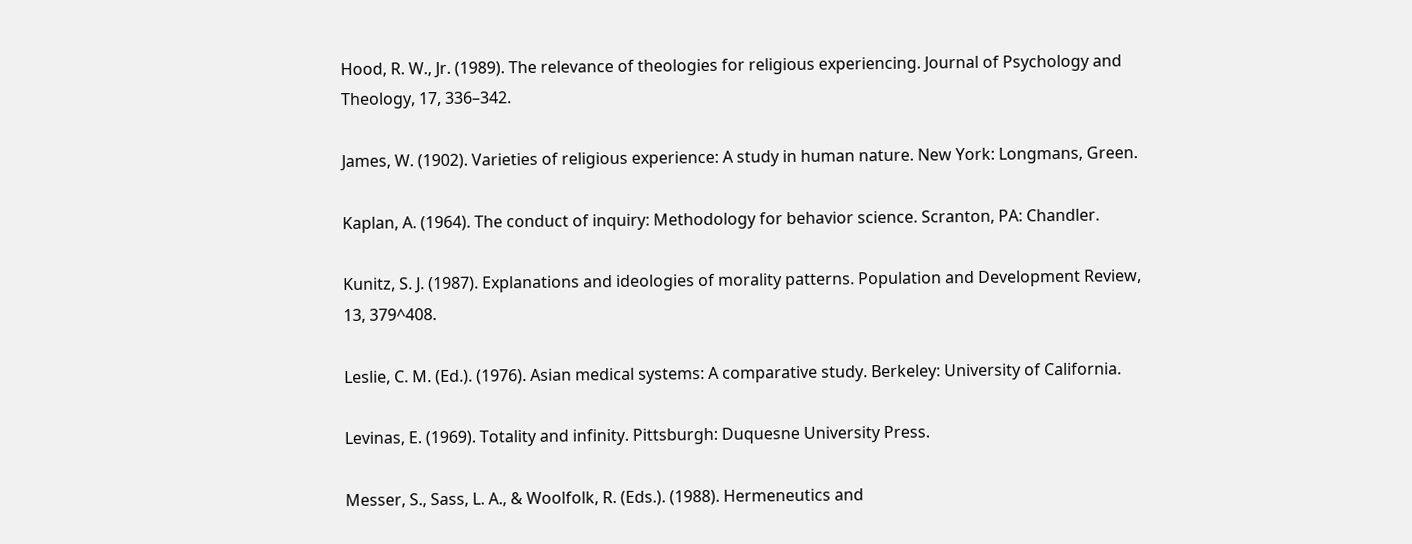Hood, R. W., Jr. (1989). The relevance of theologies for religious experiencing. Journal of Psychology and Theology, 17, 336–342.

James, W. (1902). Varieties of religious experience: A study in human nature. New York: Longmans, Green.

Kaplan, A. (1964). The conduct of inquiry: Methodology for behavior science. Scranton, PA: Chandler.

Kunitz, S. J. (1987). Explanations and ideologies of morality patterns. Population and Development Review, 13, 379^408.

Leslie, C. M. (Ed.). (1976). Asian medical systems: A comparative study. Berkeley: University of California.

Levinas, E. (1969). Totality and infinity. Pittsburgh: Duquesne University Press.

Messer, S., Sass, L. A., & Woolfolk, R. (Eds.). (1988). Hermeneutics and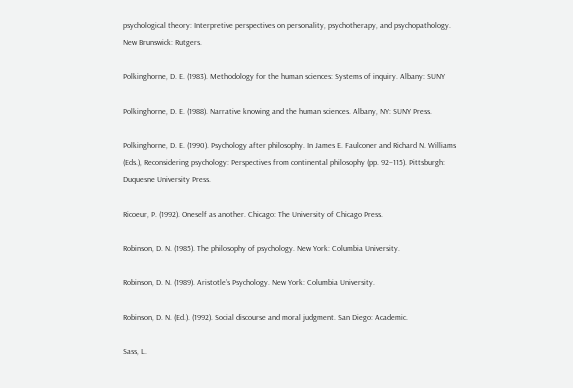psychological theory: Interpretive perspectives on personality, psychotherapy, and psychopathology. New Brunswick: Rutgers.

Polkinghorne, D. E. (1983). Methodology for the human sciences: Systems of inquiry. Albany: SUNY

Polkinghorne, D. E. (1988). Narrative knowing and the human sciences. Albany, NY: SUNY Press.

Polkinghorne, D. E. (1990). Psychology after philosophy. In James E. Faulconer and Richard N. Williams (Eds.), Reconsidering psychology: Perspectives from continental philosophy (pp. 92–115). Pittsburgh: Duquesne University Press.

Ricoeur, P. (1992). Oneself as another. Chicago: The University of Chicago Press.

Robinson, D. N. (1985). The philosophy of psychology. New York: Columbia University.

Robinson, D. N. (1989). Aristotle’s Psychology. New York: Columbia University.

Robinson, D. N. (Ed.). (1992). Social discourse and moral judgment. San Diego: Academic.

Sass, L.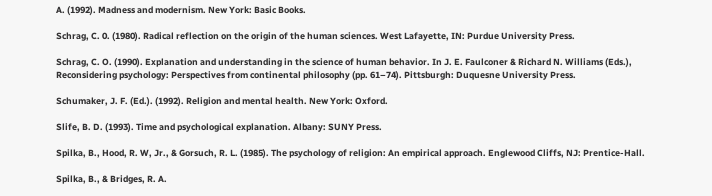A. (1992). Madness and modernism. New York: Basic Books.

Schrag, C. 0. (1980). Radical reflection on the origin of the human sciences. West Lafayette, IN: Purdue University Press.

Schrag, C. O. (1990). Explanation and understanding in the science of human behavior. In J. E. Faulconer & Richard N. Williams (Eds.), Reconsidering psychology: Perspectives from continental philosophy (pp. 61–74). Pittsburgh: Duquesne University Press.

Schumaker, J. F. (Ed.). (1992). Religion and mental health. New York: Oxford.

Slife, B. D. (1993). Time and psychological explanation. Albany: SUNY Press.

Spilka, B., Hood, R. W, Jr., & Gorsuch, R. L. (1985). The psychology of religion: An empirical approach. Englewood Cliffs, NJ: Prentice-Hall.

Spilka, B., & Bridges, R. A.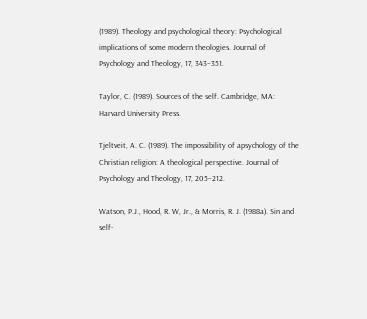(1989). Theology and psychological theory: Psychological implications of some modern theologies. Journal of Psychology and Theology, 17, 343–351.

Taylor, C. (1989). Sources of the self. Cambridge, MA: Harvard University Press.

Tjeltveit, A. C. (1989). The impossibility of apsychology of the Christian religion: A theological perspective. Journal of Psychology and Theology, 17, 205–212.

Watson, P.J., Hood, R. W, Jr., & Morris, R. J. (1988a). Sin and self-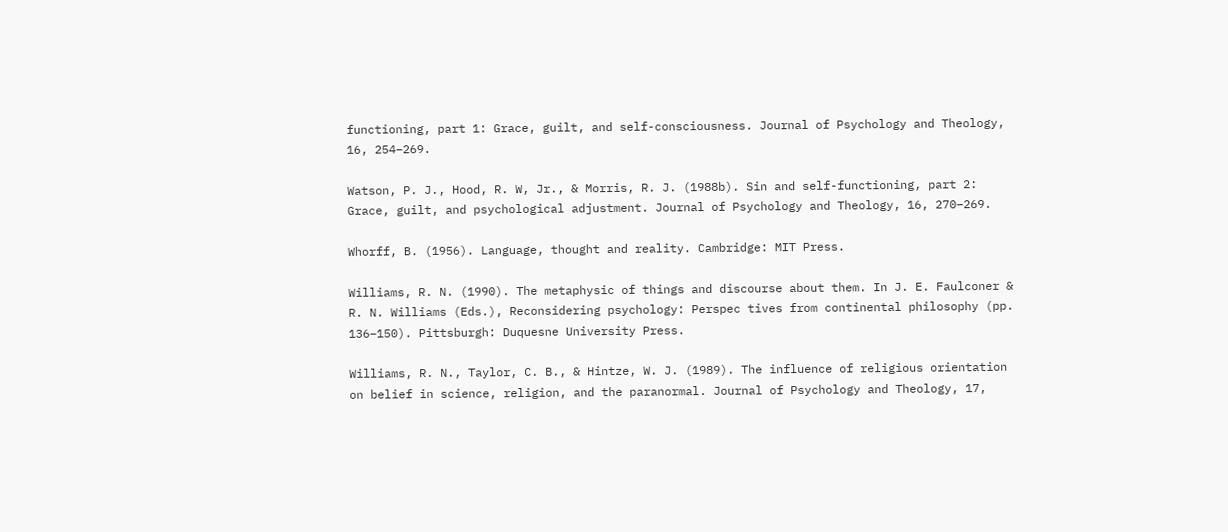functioning, part 1: Grace, guilt, and self-consciousness. Journal of Psychology and Theology, 16, 254–269.

Watson, P. J., Hood, R. W, Jr., & Morris, R. J. (1988b). Sin and self-functioning, part 2: Grace, guilt, and psychological adjustment. Journal of Psychology and Theology, 16, 270–269.

Whorff, B. (1956). Language, thought and reality. Cambridge: MIT Press.

Williams, R. N. (1990). The metaphysic of things and discourse about them. In J. E. Faulconer & R. N. Williams (Eds.), Reconsidering psychology: Perspec tives from continental philosophy (pp. 136–150). Pittsburgh: Duquesne University Press.

Williams, R. N., Taylor, C. B., & Hintze, W. J. (1989). The influence of religious orientation on belief in science, religion, and the paranormal. Journal of Psychology and Theology, 17,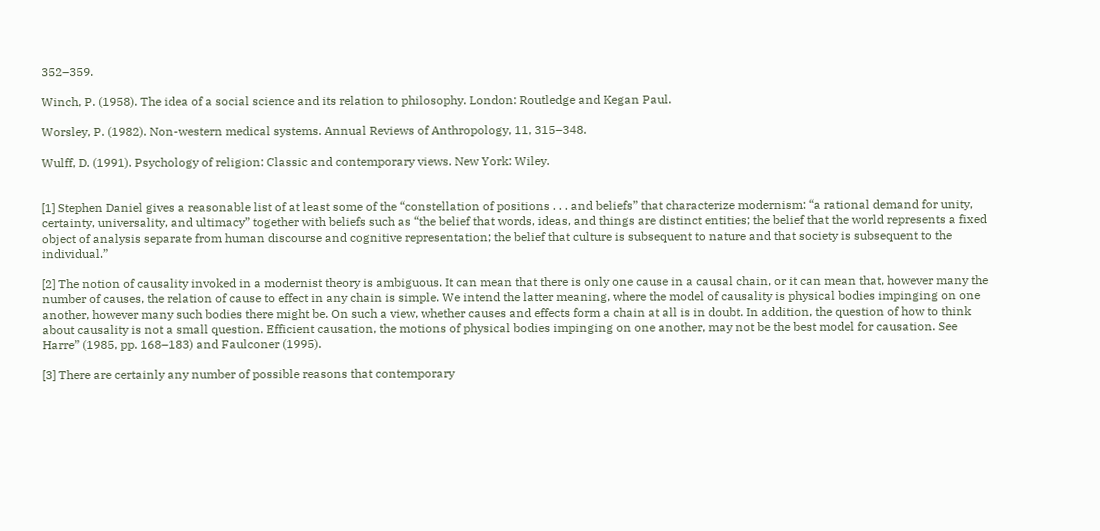352–359.

Winch, P. (1958). The idea of a social science and its relation to philosophy. London: Routledge and Kegan Paul.

Worsley, P. (1982). Non-western medical systems. Annual Reviews of Anthropology, 11, 315–348.

Wulff, D. (1991). Psychology of religion: Classic and contemporary views. New York: Wiley.


[1] Stephen Daniel gives a reasonable list of at least some of the “constellation of positions . . . and beliefs” that characterize modernism: “a rational demand for unity, certainty, universality, and ultimacy” together with beliefs such as “the belief that words, ideas, and things are distinct entities; the belief that the world represents a fixed object of analysis separate from human discourse and cognitive representation; the belief that culture is subsequent to nature and that society is subsequent to the individual.”

[2] The notion of causality invoked in a modernist theory is ambiguous. It can mean that there is only one cause in a causal chain, or it can mean that, however many the number of causes, the relation of cause to effect in any chain is simple. We intend the latter meaning, where the model of causality is physical bodies impinging on one another, however many such bodies there might be. On such a view, whether causes and effects form a chain at all is in doubt. In addition, the question of how to think about causality is not a small question. Efficient causation, the motions of physical bodies impinging on one another, may not be the best model for causation. See Harre” (1985, pp. 168–183) and Faulconer (1995).

[3] There are certainly any number of possible reasons that contemporary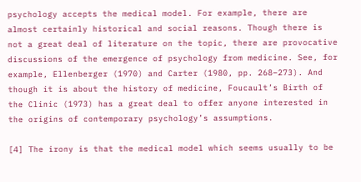psychology accepts the medical model. For example, there are almost certainly historical and social reasons. Though there is not a great deal of literature on the topic, there are provocative discussions of the emergence of psychology from medicine. See, for example, Ellenberger (1970) and Carter (1980, pp. 268–273). And though it is about the history of medicine, Foucault’s Birth of the Clinic (1973) has a great deal to offer anyone interested in the origins of contemporary psychology’s assumptions.

[4] The irony is that the medical model which seems usually to be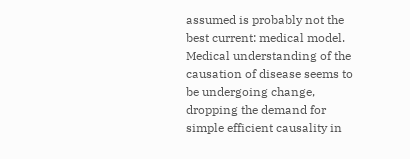assumed is probably not the best current: medical model. Medical understanding of the causation of disease seems to be undergoing change, dropping the demand for simple efficient causality in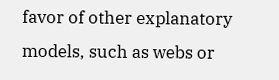favor of other explanatory models, such as webs or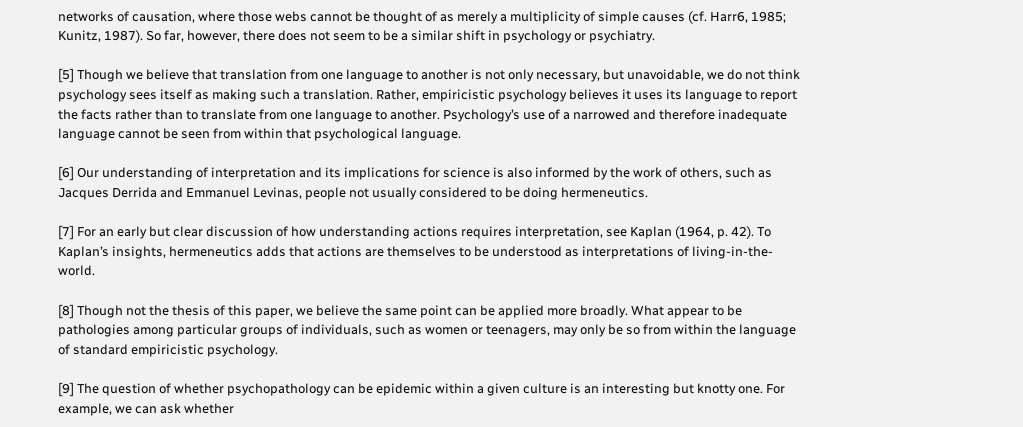networks of causation, where those webs cannot be thought of as merely a multiplicity of simple causes (cf. Harr6, 1985; Kunitz, 1987). So far, however, there does not seem to be a similar shift in psychology or psychiatry.

[5] Though we believe that translation from one language to another is not only necessary, but unavoidable, we do not think psychology sees itself as making such a translation. Rather, empiricistic psychology believes it uses its language to report the facts rather than to translate from one language to another. Psychology’s use of a narrowed and therefore inadequate language cannot be seen from within that psychological language.

[6] Our understanding of interpretation and its implications for science is also informed by the work of others, such as Jacques Derrida and Emmanuel Levinas, people not usually considered to be doing hermeneutics.

[7] For an early but clear discussion of how understanding actions requires interpretation, see Kaplan (1964, p. 42). To Kaplan’s insights, hermeneutics adds that actions are themselves to be understood as interpretations of living-in-the-world.

[8] Though not the thesis of this paper, we believe the same point can be applied more broadly. What appear to be pathologies among particular groups of individuals, such as women or teenagers, may only be so from within the language of standard empiricistic psychology.

[9] The question of whether psychopathology can be epidemic within a given culture is an interesting but knotty one. For example, we can ask whether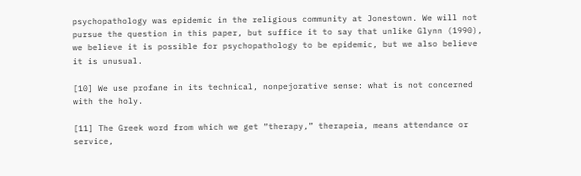psychopathology was epidemic in the religious community at Jonestown. We will not pursue the question in this paper, but suffice it to say that unlike Glynn (1990), we believe it is possible for psychopathology to be epidemic, but we also believe it is unusual.

[10] We use profane in its technical, nonpejorative sense: what is not concerned with the holy.

[11] The Greek word from which we get “therapy,” therapeia, means attendance or service,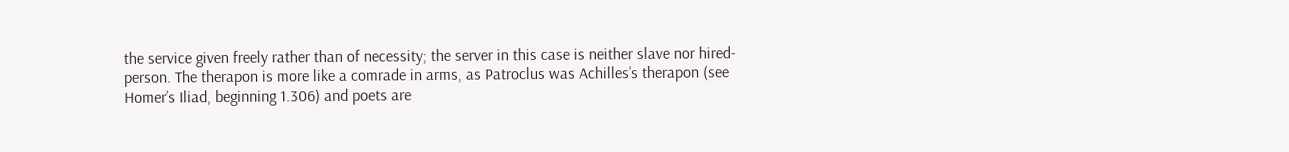the service given freely rather than of necessity; the server in this case is neither slave nor hired-person. The therapon is more like a comrade in arms, as Patroclus was Achilles’s therapon (see Homer’s Iliad, beginning 1.306) and poets are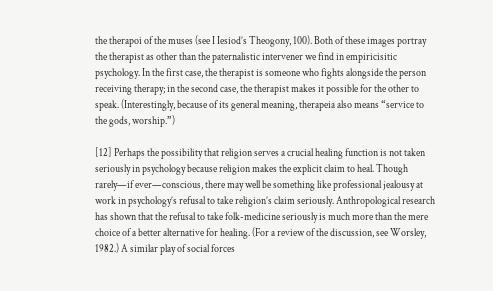the therapoi of the muses (see I Iesiod’s Theogony, 100). Both of these images portray the therapist as other than the paternalistic intervener we find in empiricisitic psychology. In the first case, the therapist is someone who fights alongside the person receiving therapy; in the second case, the therapist makes it possible for the other to speak. (Interestingly, because of its general meaning, therapeia also means “service to the gods, worship.”)

[12] Perhaps the possibility that religion serves a crucial healing function is not taken seriously in psychology because religion makes the explicit claim to heal. Though rarely—if ever—conscious, there may well be something like professional jealousy at work in psychology’s refusal to take religion’s claim seriously. Anthropological research has shown that the refusal to take folk-medicine seriously is much more than the mere choice of a better alternative for healing. (For a review of the discussion, see Worsley, 1982.) A similar play of social forces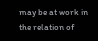may be at work in the relation of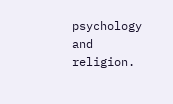psychology and religion.